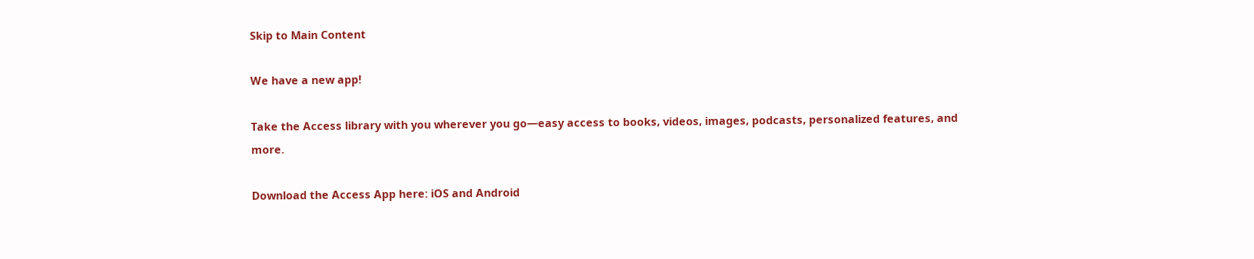Skip to Main Content

We have a new app!

Take the Access library with you wherever you go—easy access to books, videos, images, podcasts, personalized features, and more.

Download the Access App here: iOS and Android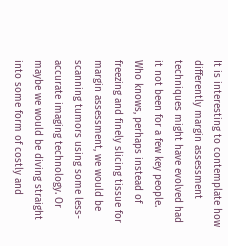It is interesting to contemplate how differently margin assessment techniques might have evolved had it not been for a few key people. Who knows, perhaps instead of freezing and finely slicing tissue for margin assessment, we would be scanning tumors using some less-accurate imaging technology. Or maybe we would be diving straight into some form of costly and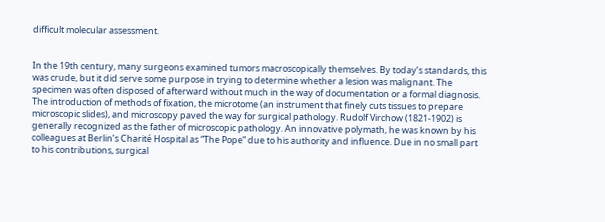difficult molecular assessment.


In the 19th century, many surgeons examined tumors macroscopically themselves. By today’s standards, this was crude, but it did serve some purpose in trying to determine whether a lesion was malignant. The specimen was often disposed of afterward without much in the way of documentation or a formal diagnosis. The introduction of methods of fixation, the microtome (an instrument that finely cuts tissues to prepare microscopic slides), and microscopy paved the way for surgical pathology. Rudolf Virchow (1821-1902) is generally recognized as the father of microscopic pathology. An innovative polymath, he was known by his colleagues at Berlin’s Charité Hospital as “The Pope” due to his authority and influence. Due in no small part to his contributions, surgical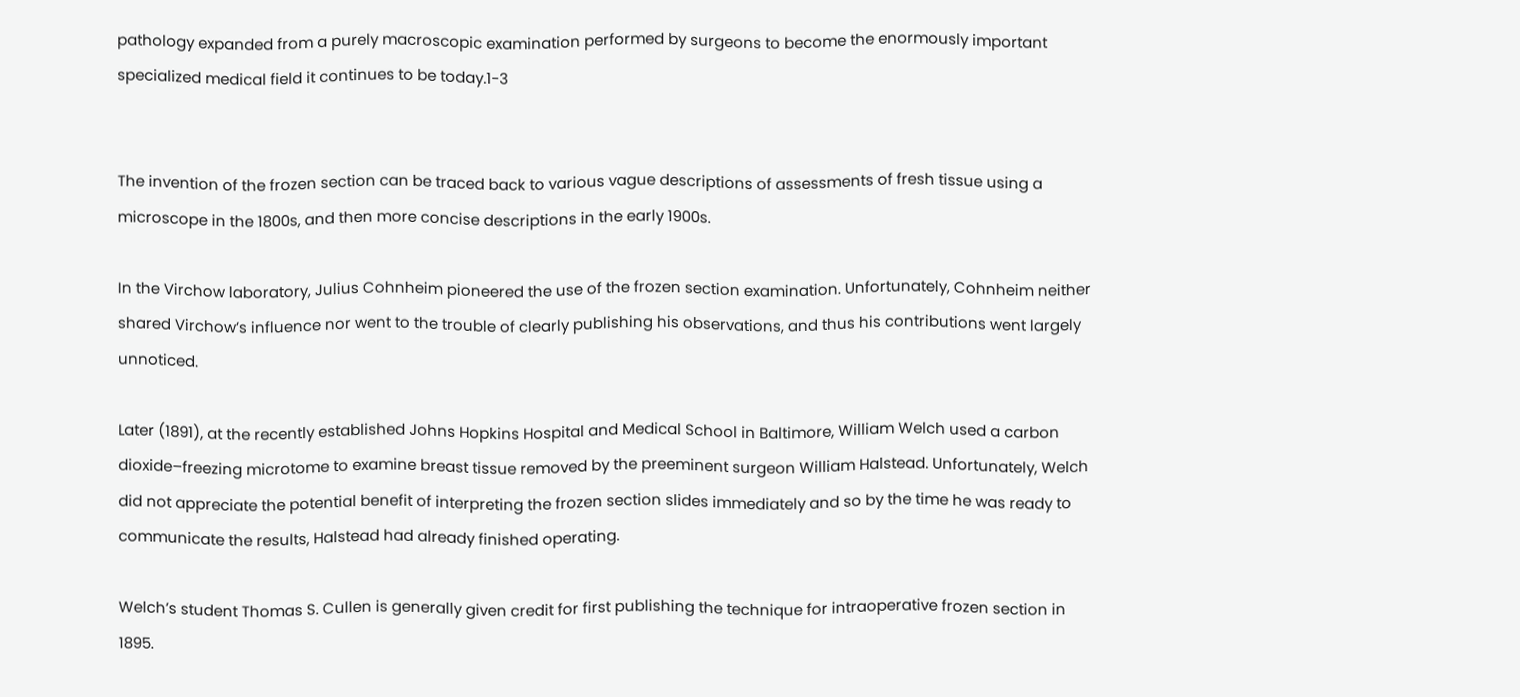pathology expanded from a purely macroscopic examination performed by surgeons to become the enormously important specialized medical field it continues to be today.1-3


The invention of the frozen section can be traced back to various vague descriptions of assessments of fresh tissue using a microscope in the 1800s, and then more concise descriptions in the early 1900s.

In the Virchow laboratory, Julius Cohnheim pioneered the use of the frozen section examination. Unfortunately, Cohnheim neither shared Virchow’s influence nor went to the trouble of clearly publishing his observations, and thus his contributions went largely unnoticed.

Later (1891), at the recently established Johns Hopkins Hospital and Medical School in Baltimore, William Welch used a carbon dioxide–freezing microtome to examine breast tissue removed by the preeminent surgeon William Halstead. Unfortunately, Welch did not appreciate the potential benefit of interpreting the frozen section slides immediately and so by the time he was ready to communicate the results, Halstead had already finished operating.

Welch’s student Thomas S. Cullen is generally given credit for first publishing the technique for intraoperative frozen section in 1895.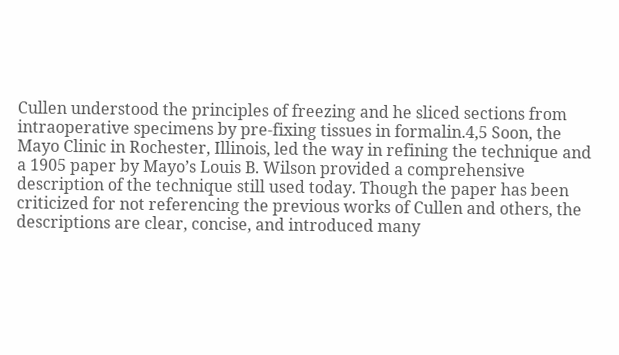Cullen understood the principles of freezing and he sliced sections from intraoperative specimens by pre-fixing tissues in formalin.4,5 Soon, the Mayo Clinic in Rochester, Illinois, led the way in refining the technique and a 1905 paper by Mayo’s Louis B. Wilson provided a comprehensive description of the technique still used today. Though the paper has been criticized for not referencing the previous works of Cullen and others, the descriptions are clear, concise, and introduced many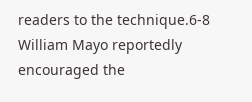readers to the technique.6-8 William Mayo reportedly encouraged the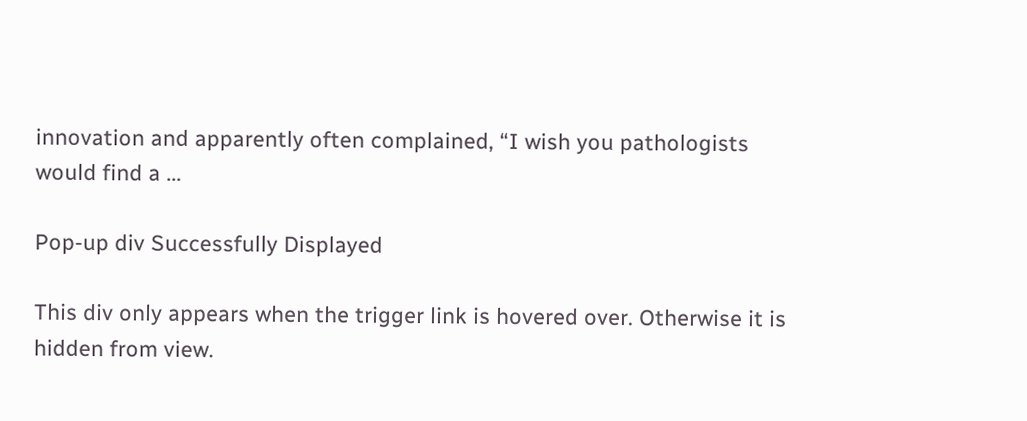innovation and apparently often complained, “I wish you pathologists would find a ...

Pop-up div Successfully Displayed

This div only appears when the trigger link is hovered over. Otherwise it is hidden from view.